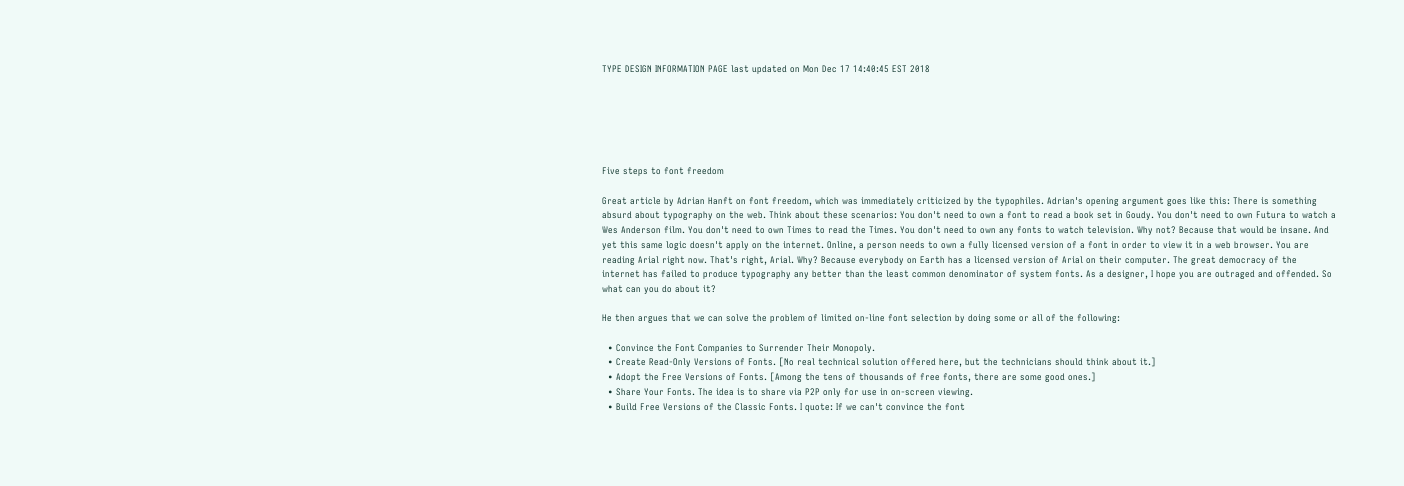TYPE DESIGN INFORMATION PAGE last updated on Mon Dec 17 14:40:45 EST 2018






Five steps to font freedom

Great article by Adrian Hanft on font freedom, which was immediately criticized by the typophiles. Adrian's opening argument goes like this: There is something absurd about typography on the web. Think about these scenarios: You don't need to own a font to read a book set in Goudy. You don't need to own Futura to watch a Wes Anderson film. You don't need to own Times to read the Times. You don't need to own any fonts to watch television. Why not? Because that would be insane. And yet this same logic doesn't apply on the internet. Online, a person needs to own a fully licensed version of a font in order to view it in a web browser. You are reading Arial right now. That's right, Arial. Why? Because everybody on Earth has a licensed version of Arial on their computer. The great democracy of the internet has failed to produce typography any better than the least common denominator of system fonts. As a designer, I hope you are outraged and offended. So what can you do about it?

He then argues that we can solve the problem of limited on-line font selection by doing some or all of the following:

  • Convince the Font Companies to Surrender Their Monopoly.
  • Create Read-Only Versions of Fonts. [No real technical solution offered here, but the technicians should think about it.]
  • Adopt the Free Versions of Fonts. [Among the tens of thousands of free fonts, there are some good ones.]
  • Share Your Fonts. The idea is to share via P2P only for use in on-screen viewing.
  • Build Free Versions of the Classic Fonts. I quote: If we can't convince the font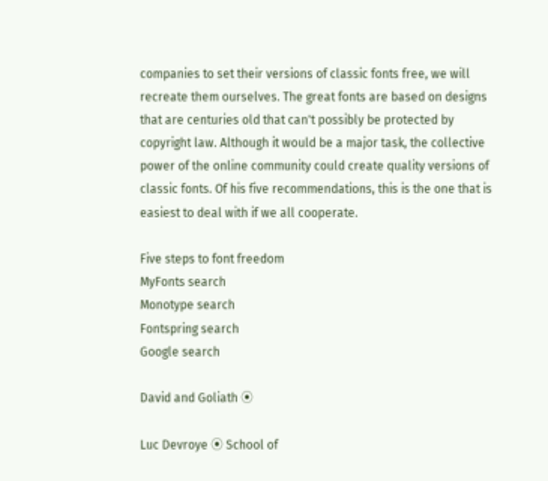companies to set their versions of classic fonts free, we will recreate them ourselves. The great fonts are based on designs that are centuries old that can't possibly be protected by copyright law. Although it would be a major task, the collective power of the online community could create quality versions of classic fonts. Of his five recommendations, this is the one that is easiest to deal with if we all cooperate.

Five steps to font freedom
MyFonts search
Monotype search
Fontspring search
Google search

David and Goliath ⦿

Luc Devroye ⦿ School of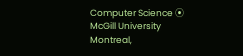Computer Science ⦿ McGill University Montreal,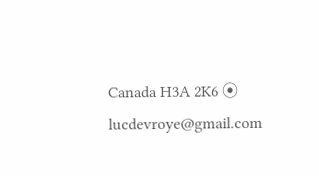Canada H3A 2K6 ⦿ lucdevroye@gmail.com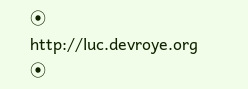⦿ http://luc.devroye.org ⦿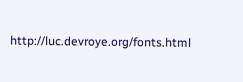http://luc.devroye.org/fonts.html